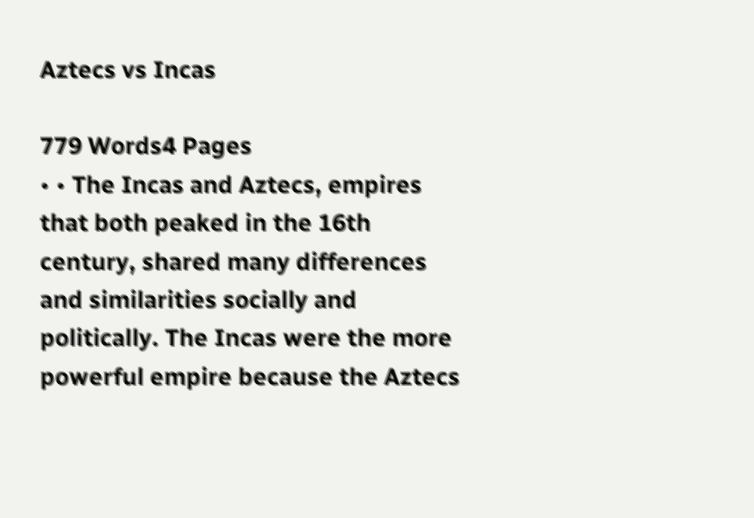Aztecs vs Incas

779 Words4 Pages
• • The Incas and Aztecs, empires that both peaked in the 16th century, shared many differences and similarities socially and politically. The Incas were the more powerful empire because the Aztecs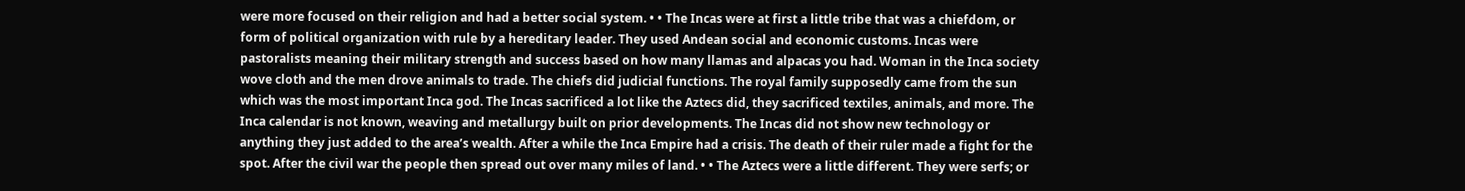were more focused on their religion and had a better social system. • • The Incas were at first a little tribe that was a chiefdom, or form of political organization with rule by a hereditary leader. They used Andean social and economic customs. Incas were pastoralists meaning their military strength and success based on how many llamas and alpacas you had. Woman in the Inca society wove cloth and the men drove animals to trade. The chiefs did judicial functions. The royal family supposedly came from the sun which was the most important Inca god. The Incas sacrificed a lot like the Aztecs did, they sacrificed textiles, animals, and more. The Inca calendar is not known, weaving and metallurgy built on prior developments. The Incas did not show new technology or anything they just added to the area’s wealth. After a while the Inca Empire had a crisis. The death of their ruler made a fight for the spot. After the civil war the people then spread out over many miles of land. • • The Aztecs were a little different. They were serfs; or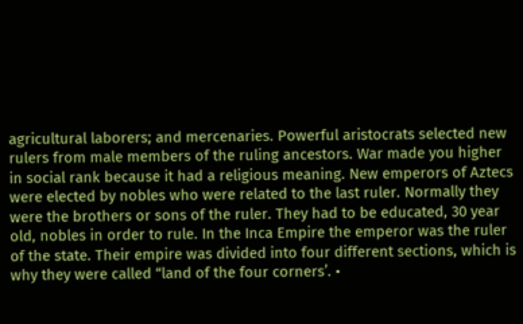agricultural laborers; and mercenaries. Powerful aristocrats selected new rulers from male members of the ruling ancestors. War made you higher in social rank because it had a religious meaning. New emperors of Aztecs were elected by nobles who were related to the last ruler. Normally they were the brothers or sons of the ruler. They had to be educated, 30 year old, nobles in order to rule. In the Inca Empire the emperor was the ruler of the state. Their empire was divided into four different sections, which is why they were called “land of the four corners’. •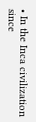• In the Inca civilization since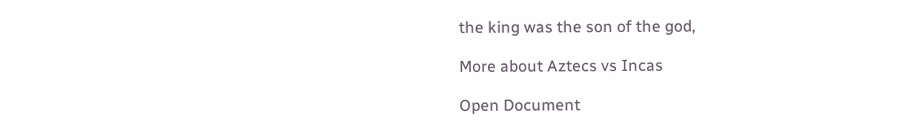the king was the son of the god,

More about Aztecs vs Incas

Open Document